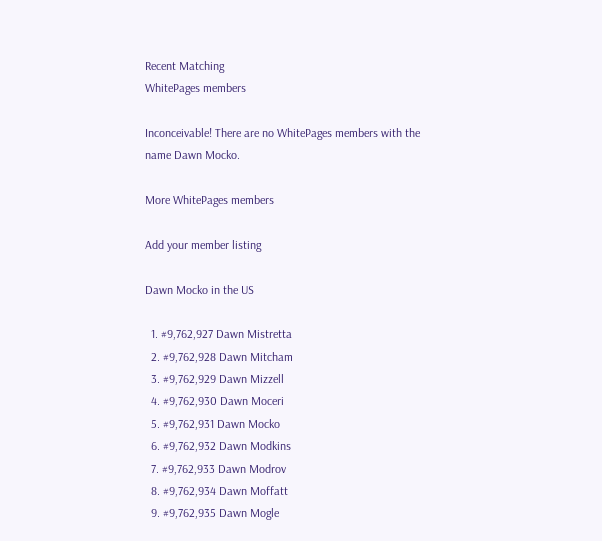Recent Matching
WhitePages members

Inconceivable! There are no WhitePages members with the name Dawn Mocko.

More WhitePages members

Add your member listing

Dawn Mocko in the US

  1. #9,762,927 Dawn Mistretta
  2. #9,762,928 Dawn Mitcham
  3. #9,762,929 Dawn Mizzell
  4. #9,762,930 Dawn Moceri
  5. #9,762,931 Dawn Mocko
  6. #9,762,932 Dawn Modkins
  7. #9,762,933 Dawn Modrov
  8. #9,762,934 Dawn Moffatt
  9. #9,762,935 Dawn Mogle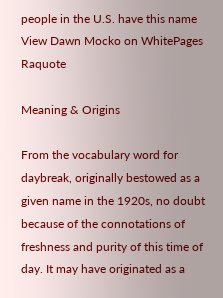people in the U.S. have this name View Dawn Mocko on WhitePages Raquote

Meaning & Origins

From the vocabulary word for daybreak, originally bestowed as a given name in the 1920s, no doubt because of the connotations of freshness and purity of this time of day. It may have originated as a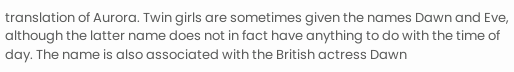translation of Aurora. Twin girls are sometimes given the names Dawn and Eve, although the latter name does not in fact have anything to do with the time of day. The name is also associated with the British actress Dawn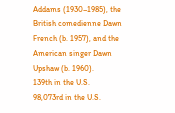Addams (1930–1985), the British comedienne Dawn French (b. 1957), and the American singer Dawn Upshaw (b. 1960).
139th in the U.S.
98,073rd in the U.S.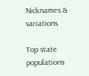Nicknames & variations

Top state populations